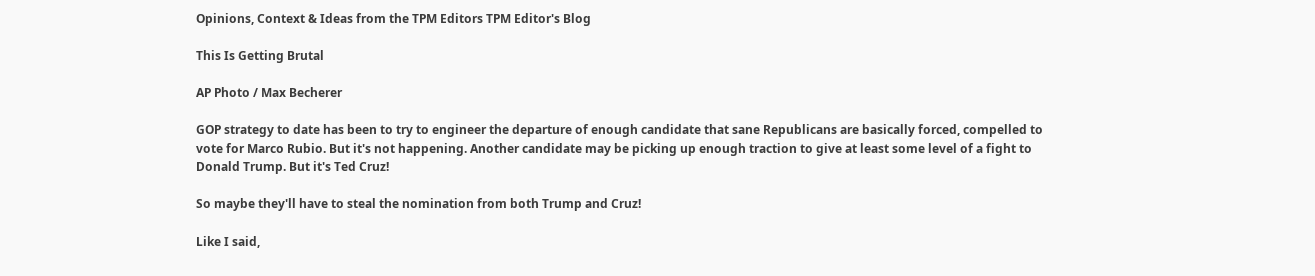Opinions, Context & Ideas from the TPM Editors TPM Editor's Blog

This Is Getting Brutal

AP Photo / Max Becherer

GOP strategy to date has been to try to engineer the departure of enough candidate that sane Republicans are basically forced, compelled to vote for Marco Rubio. But it's not happening. Another candidate may be picking up enough traction to give at least some level of a fight to Donald Trump. But it's Ted Cruz!

So maybe they'll have to steal the nomination from both Trump and Cruz!

Like I said,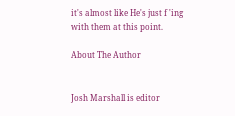it's almost like He's just f 'ing with them at this point.

About The Author


Josh Marshall is editor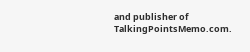and publisher of TalkingPointsMemo.com.